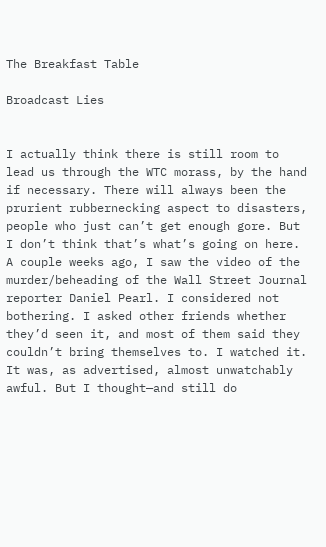The Breakfast Table

Broadcast Lies


I actually think there is still room to lead us through the WTC morass, by the hand if necessary. There will always been the prurient rubbernecking aspect to disasters, people who just can’t get enough gore. But I don’t think that’s what’s going on here. A couple weeks ago, I saw the video of the murder/beheading of the Wall Street Journal reporter Daniel Pearl. I considered not bothering. I asked other friends whether they’d seen it, and most of them said they couldn’t bring themselves to. I watched it. It was, as advertised, almost unwatchably awful. But I thought—and still do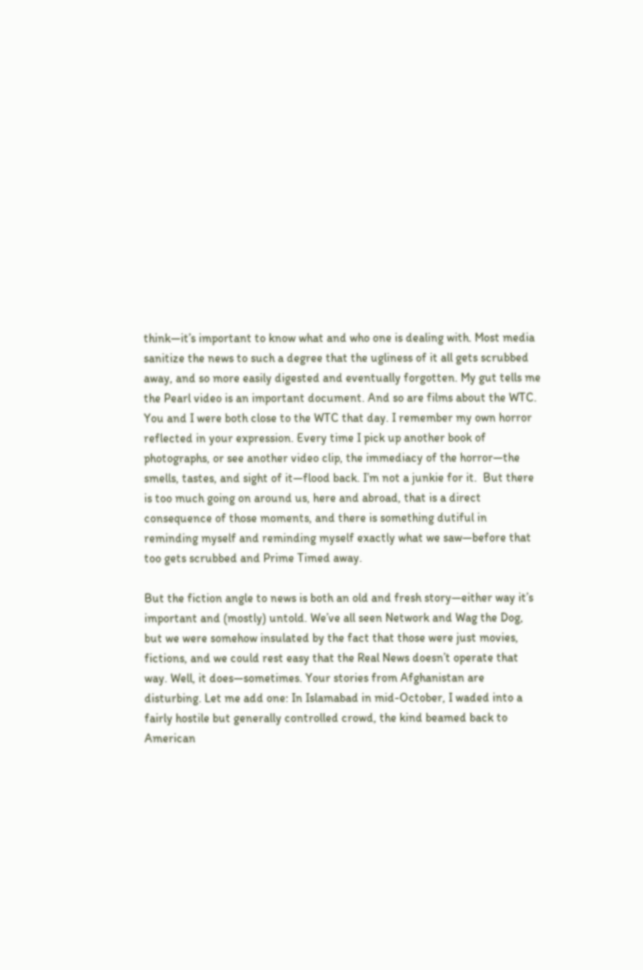think—it’s important to know what and who one is dealing with. Most media sanitize the news to such a degree that the ugliness of it all gets scrubbed away, and so more easily digested and eventually forgotten. My gut tells me the Pearl video is an important document. And so are films about the WTC. You and I were both close to the WTC that day. I remember my own horror reflected in your expression. Every time I pick up another book of photographs, or see another video clip, the immediacy of the horror—the smells, tastes, and sight of it—flood back. I’m not a junkie for it.  But there is too much going on around us, here and abroad, that is a direct consequence of those moments, and there is something dutiful in reminding myself and reminding myself exactly what we saw—before that too gets scrubbed and Prime Timed away.

But the fiction angle to news is both an old and fresh story—either way it’s important and (mostly) untold. We’ve all seen Network and Wag the Dog, but we were somehow insulated by the fact that those were just movies, fictions, and we could rest easy that the Real News doesn’t operate that way. Well, it does—sometimes. Your stories from Afghanistan are disturbing. Let me add one: In Islamabad in mid-October, I waded into a fairly hostile but generally controlled crowd, the kind beamed back to American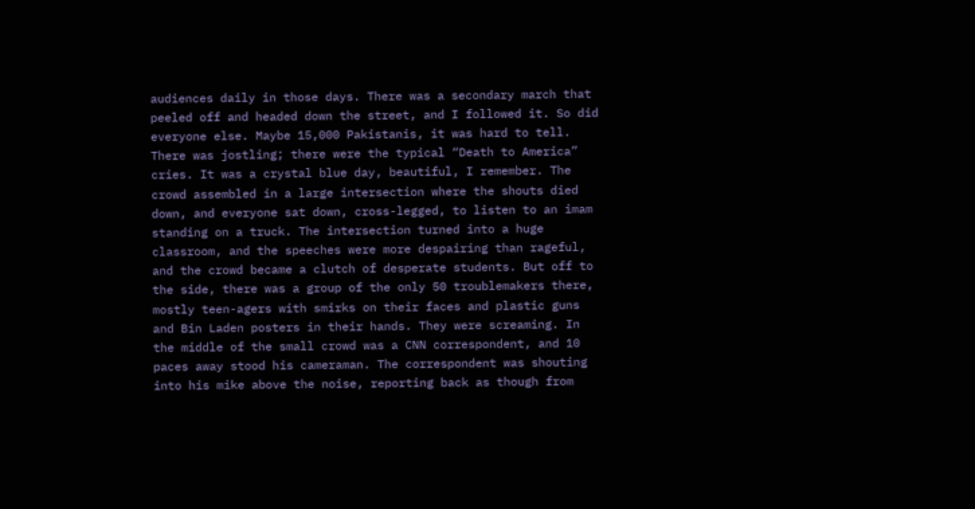audiences daily in those days. There was a secondary march that peeled off and headed down the street, and I followed it. So did everyone else. Maybe 15,000 Pakistanis, it was hard to tell. There was jostling; there were the typical “Death to America” cries. It was a crystal blue day, beautiful, I remember. The crowd assembled in a large intersection where the shouts died down, and everyone sat down, cross-legged, to listen to an imam standing on a truck. The intersection turned into a huge classroom, and the speeches were more despairing than rageful, and the crowd became a clutch of desperate students. But off to the side, there was a group of the only 50 troublemakers there, mostly teen-agers with smirks on their faces and plastic guns and Bin Laden posters in their hands. They were screaming. In the middle of the small crowd was a CNN correspondent, and 10 paces away stood his cameraman. The correspondent was shouting into his mike above the noise, reporting back as though from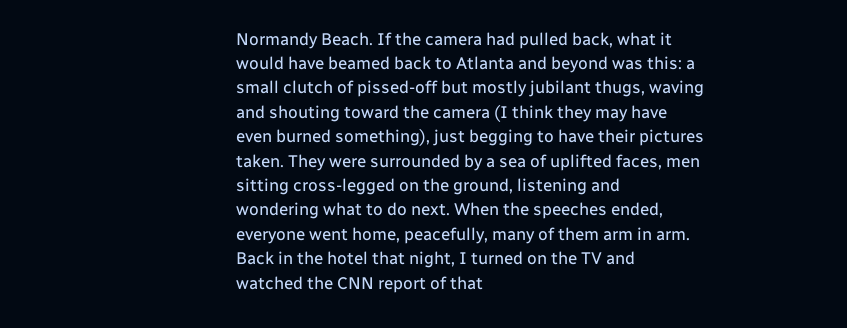Normandy Beach. If the camera had pulled back, what it would have beamed back to Atlanta and beyond was this: a small clutch of pissed-off but mostly jubilant thugs, waving and shouting toward the camera (I think they may have even burned something), just begging to have their pictures taken. They were surrounded by a sea of uplifted faces, men sitting cross-legged on the ground, listening and wondering what to do next. When the speeches ended, everyone went home, peacefully, many of them arm in arm. Back in the hotel that night, I turned on the TV and watched the CNN report of that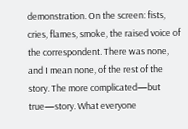demonstration. On the screen: fists, cries, flames, smoke, the raised voice of the correspondent. There was none, and I mean none, of the rest of the story. The more complicated—but true—story. What everyone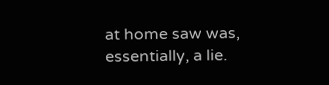at home saw was, essentially, a lie.